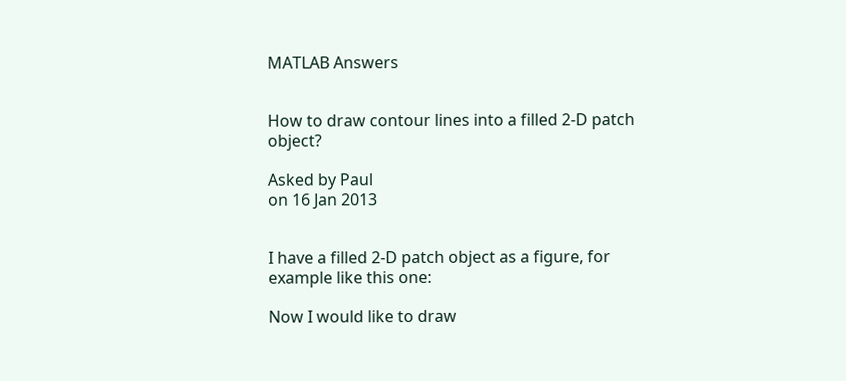MATLAB Answers


How to draw contour lines into a filled 2-D patch object?

Asked by Paul
on 16 Jan 2013


I have a filled 2-D patch object as a figure, for example like this one:

Now I would like to draw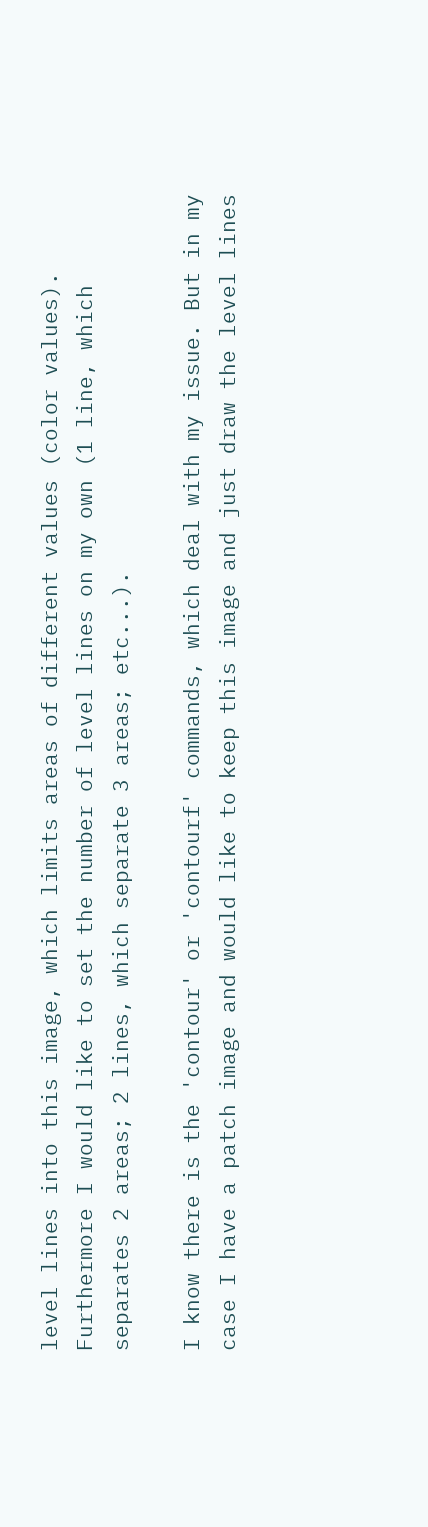level lines into this image, which limits areas of different values (color values). Furthermore I would like to set the number of level lines on my own (1 line, which separates 2 areas; 2 lines, which separate 3 areas; etc...).

I know there is the 'contour' or 'contourf' commands, which deal with my issue. But in my case I have a patch image and would like to keep this image and just draw the level lines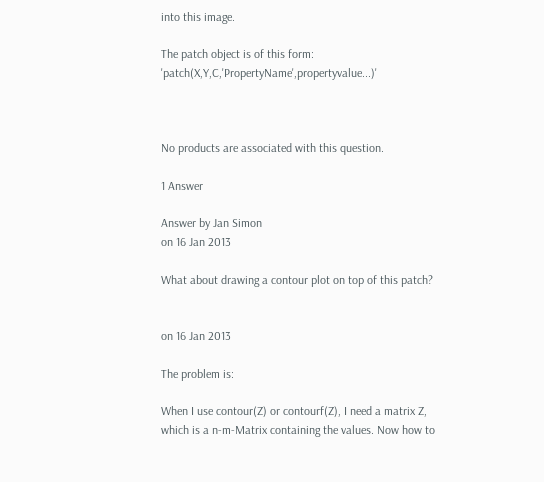into this image.

The patch object is of this form: 'patch(X,Y,C,'PropertyName',propertyvalue...)'



No products are associated with this question.

1 Answer

Answer by Jan Simon
on 16 Jan 2013

What about drawing a contour plot on top of this patch?


on 16 Jan 2013

The problem is:

When I use contour(Z) or contourf(Z), I need a matrix Z, which is a n-m-Matrix containing the values. Now how to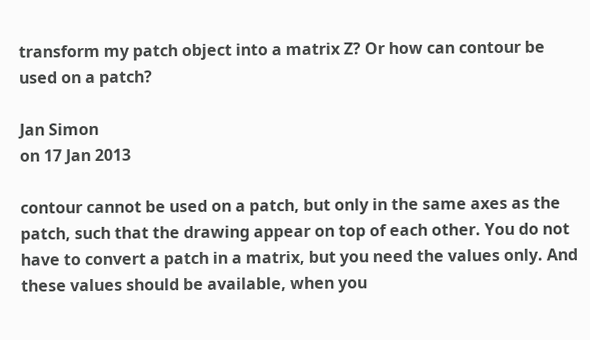transform my patch object into a matrix Z? Or how can contour be used on a patch?

Jan Simon
on 17 Jan 2013

contour cannot be used on a patch, but only in the same axes as the patch, such that the drawing appear on top of each other. You do not have to convert a patch in a matrix, but you need the values only. And these values should be available, when you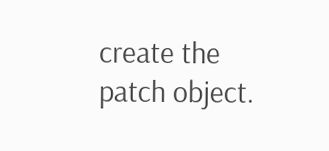create the patch object.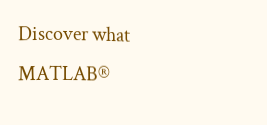Discover what MATLAB®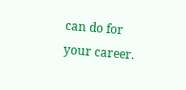can do for your career.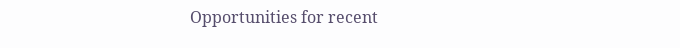Opportunities for recent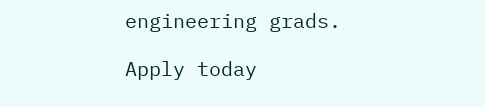engineering grads.

Apply today